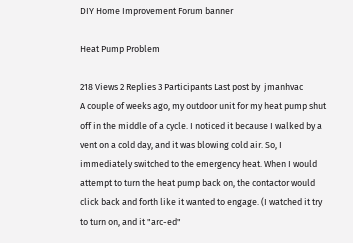DIY Home Improvement Forum banner

Heat Pump Problem

218 Views 2 Replies 3 Participants Last post by  jmanhvac
A couple of weeks ago, my outdoor unit for my heat pump shut off in the middle of a cycle. I noticed it because I walked by a vent on a cold day, and it was blowing cold air. So, I immediately switched to the emergency heat. When I would attempt to turn the heat pump back on, the contactor would click back and forth like it wanted to engage. (I watched it try to turn on, and it "arc-ed"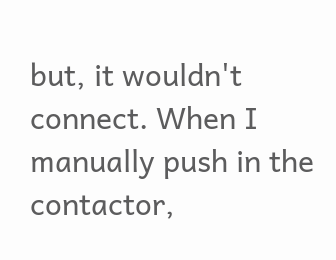but, it wouldn't connect. When I manually push in the contactor,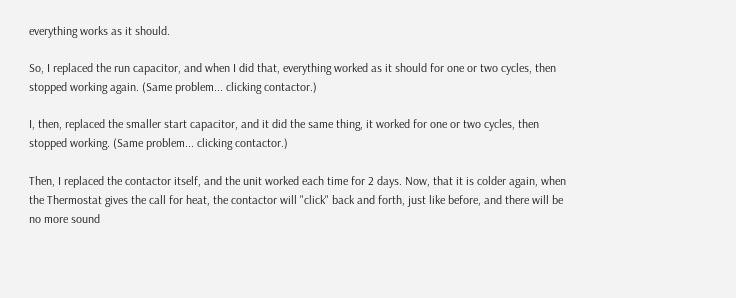everything works as it should.

So, I replaced the run capacitor, and when I did that, everything worked as it should for one or two cycles, then stopped working again. (Same problem... clicking contactor.)

I, then, replaced the smaller start capacitor, and it did the same thing, it worked for one or two cycles, then stopped working. (Same problem... clicking contactor.)

Then, I replaced the contactor itself, and the unit worked each time for 2 days. Now, that it is colder again, when the Thermostat gives the call for heat, the contactor will "click" back and forth, just like before, and there will be no more sound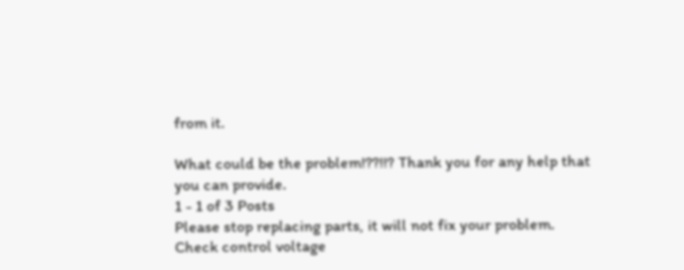from it.

What could be the problem!??!!? Thank you for any help that you can provide.
1 - 1 of 3 Posts
Please stop replacing parts, it will not fix your problem.
Check control voltage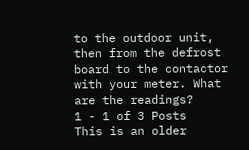to the outdoor unit, then from the defrost board to the contactor with your meter. What are the readings?
1 - 1 of 3 Posts
This is an older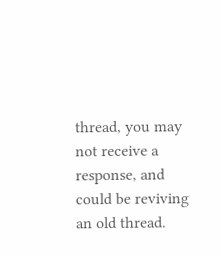thread, you may not receive a response, and could be reviving an old thread.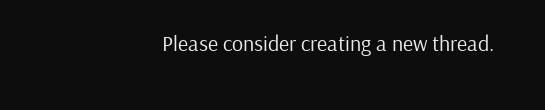Please consider creating a new thread.